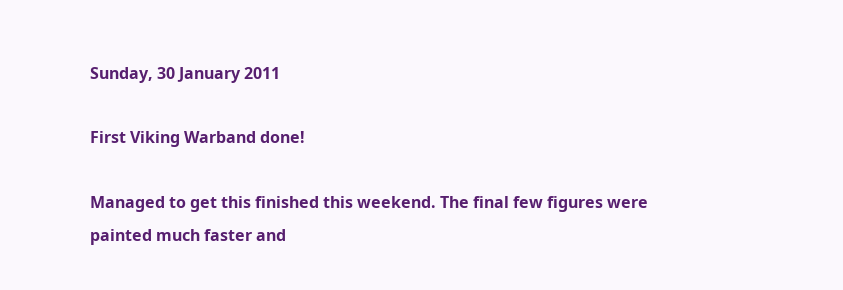Sunday, 30 January 2011

First Viking Warband done!

Managed to get this finished this weekend. The final few figures were painted much faster and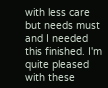with less care but needs must and I needed this finished. I'm quite pleased with these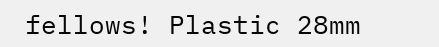fellows! Plastic 28mm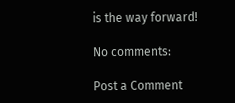is the way forward!

No comments:

Post a Comment